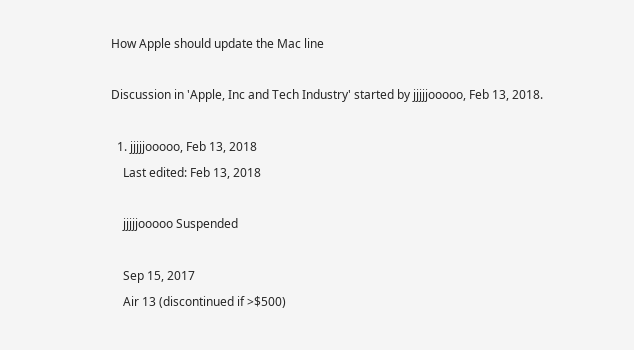How Apple should update the Mac line

Discussion in 'Apple, Inc and Tech Industry' started by jjjjjooooo, Feb 13, 2018.

  1. jjjjjooooo, Feb 13, 2018
    Last edited: Feb 13, 2018

    jjjjjooooo Suspended

    Sep 15, 2017
    Air 13 (discontinued if >$500)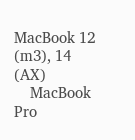MacBook 12 (m3), 14 (AX)
    MacBook Pro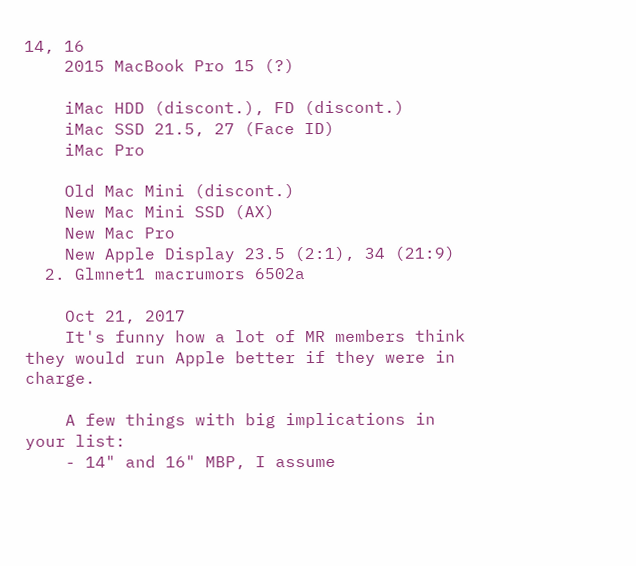14, 16
    2015 MacBook Pro 15 (?)

    iMac HDD (discont.), FD (discont.)
    iMac SSD 21.5, 27 (Face ID)
    iMac Pro

    Old Mac Mini (discont.)
    New Mac Mini SSD (AX)
    New Mac Pro
    New Apple Display 23.5 (2:1), 34 (21:9)
  2. Glmnet1 macrumors 6502a

    Oct 21, 2017
    It's funny how a lot of MR members think they would run Apple better if they were in charge.

    A few things with big implications in your list:
    - 14" and 16" MBP, I assume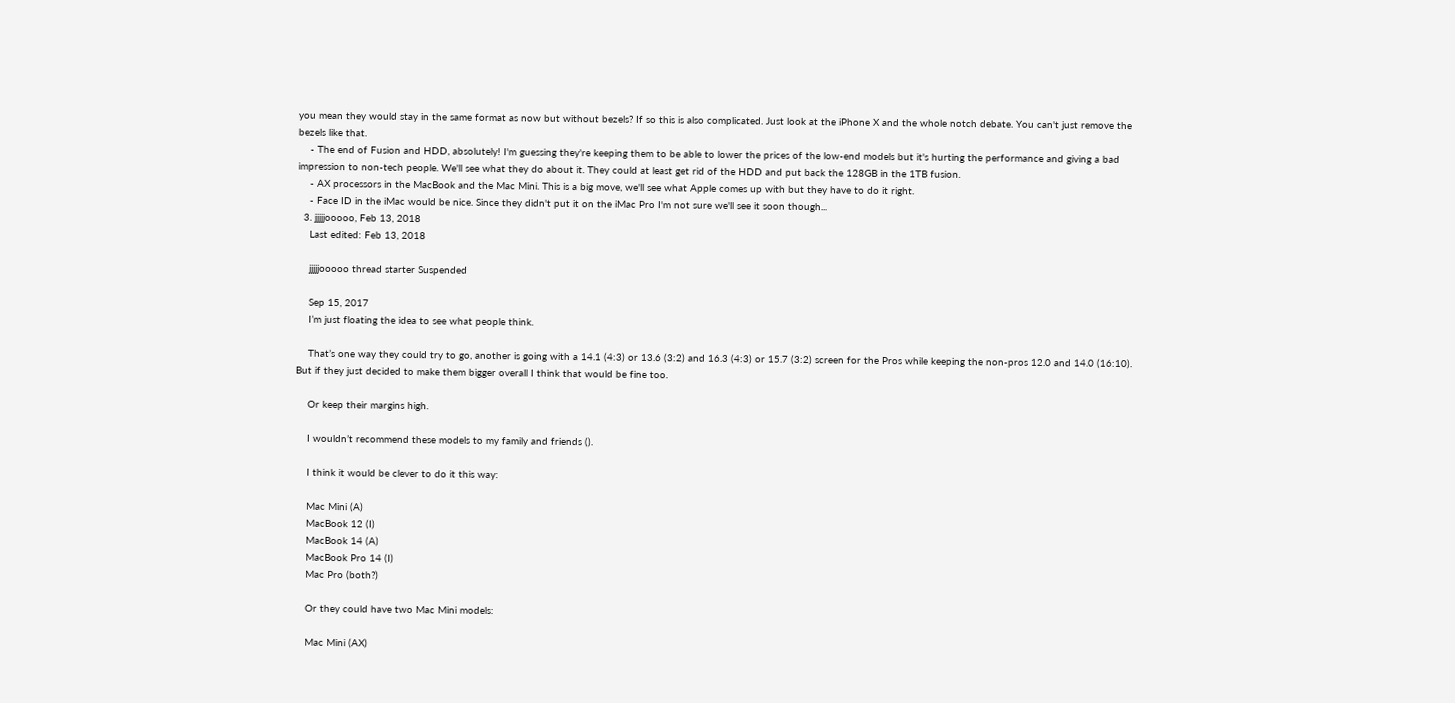you mean they would stay in the same format as now but without bezels? If so this is also complicated. Just look at the iPhone X and the whole notch debate. You can't just remove the bezels like that.
    - The end of Fusion and HDD, absolutely! I'm guessing they're keeping them to be able to lower the prices of the low-end models but it's hurting the performance and giving a bad impression to non-tech people. We'll see what they do about it. They could at least get rid of the HDD and put back the 128GB in the 1TB fusion.
    - AX processors in the MacBook and the Mac Mini. This is a big move, we'll see what Apple comes up with but they have to do it right.
    - Face ID in the iMac would be nice. Since they didn't put it on the iMac Pro I'm not sure we'll see it soon though...
  3. jjjjjooooo, Feb 13, 2018
    Last edited: Feb 13, 2018

    jjjjjooooo thread starter Suspended

    Sep 15, 2017
    I’m just floating the idea to see what people think.

    That’s one way they could try to go, another is going with a 14.1 (4:3) or 13.6 (3:2) and 16.3 (4:3) or 15.7 (3:2) screen for the Pros while keeping the non-pros 12.0 and 14.0 (16:10). But if they just decided to make them bigger overall I think that would be fine too.

    Or keep their margins high.

    I wouldn’t recommend these models to my family and friends ().

    I think it would be clever to do it this way:

    Mac Mini (A)
    MacBook 12 (I)
    MacBook 14 (A)
    MacBook Pro 14 (I)
    Mac Pro (both?)

    Or they could have two Mac Mini models:

    Mac Mini (AX)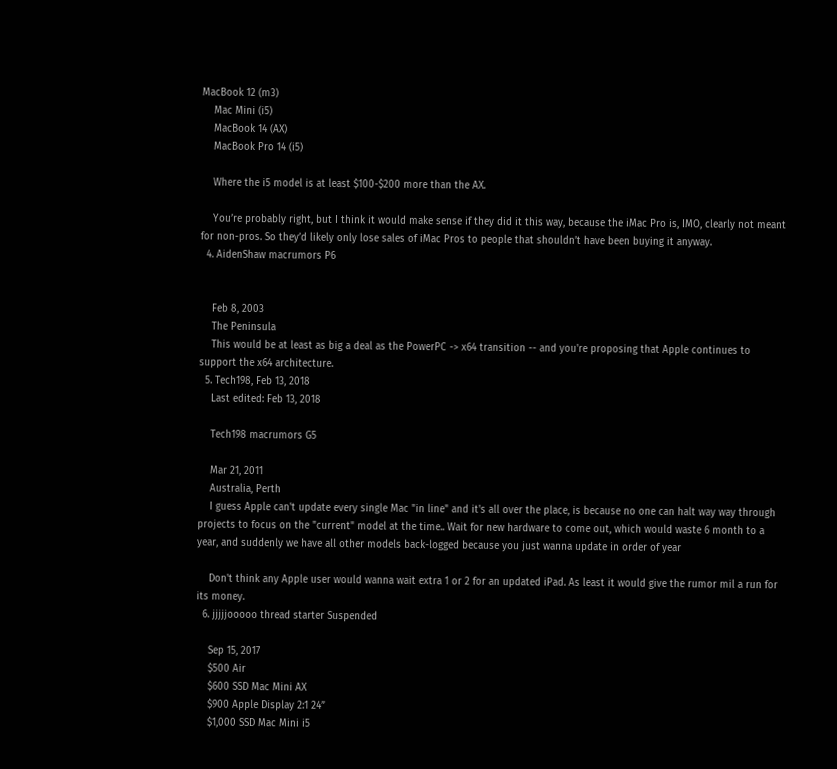MacBook 12 (m3)
    Mac Mini (i5)
    MacBook 14 (AX)
    MacBook Pro 14 (i5)

    Where the i5 model is at least $100-$200 more than the AX.

    You’re probably right, but I think it would make sense if they did it this way, because the iMac Pro is, IMO, clearly not meant for non-pros. So they’d likely only lose sales of iMac Pros to people that shouldn’t have been buying it anyway.
  4. AidenShaw macrumors P6


    Feb 8, 2003
    The Peninsula
    This would be at least as big a deal as the PowerPC -> x64 transition -- and you're proposing that Apple continues to support the x64 architecture.
  5. Tech198, Feb 13, 2018
    Last edited: Feb 13, 2018

    Tech198 macrumors G5

    Mar 21, 2011
    Australia, Perth
    I guess Apple can't update every single Mac "in line" and it's all over the place, is because no one can halt way way through projects to focus on the "current" model at the time.. Wait for new hardware to come out, which would waste 6 month to a year, and suddenly we have all other models back-logged because you just wanna update in order of year

    Don't think any Apple user would wanna wait extra 1 or 2 for an updated iPad. As least it would give the rumor mil a run for its money.
  6. jjjjjooooo thread starter Suspended

    Sep 15, 2017
    $500 Air
    $600 SSD Mac Mini AX
    $900 Apple Display 2:1 24”
    $1,000 SSD Mac Mini i5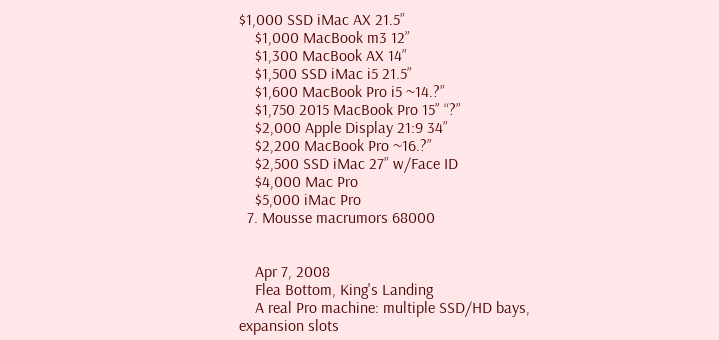$1,000 SSD iMac AX 21.5”
    $1,000 MacBook m3 12”
    $1,300 MacBook AX 14”
    $1,500 SSD iMac i5 21.5”
    $1,600 MacBook Pro i5 ~14.?”
    $1,750 2015 MacBook Pro 15” “?”
    $2,000 Apple Display 21:9 34”
    $2,200 MacBook Pro ~16.?”
    $2,500 SSD iMac 27” w/Face ID
    $4,000 Mac Pro
    $5,000 iMac Pro
  7. Mousse macrumors 68000


    Apr 7, 2008
    Flea Bottom, King's Landing
    A real Pro machine: multiple SSD/HD bays, expansion slots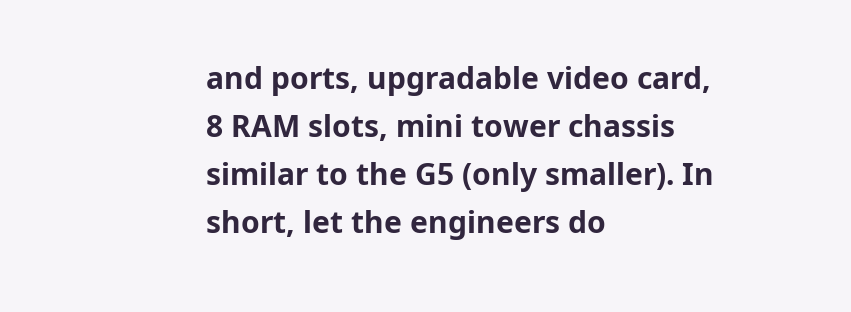and ports, upgradable video card, 8 RAM slots, mini tower chassis similar to the G5 (only smaller). In short, let the engineers do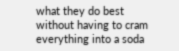what they do best without having to cram everything into a soda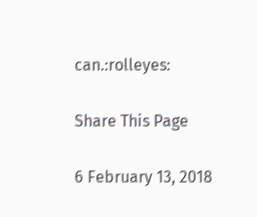can.:rolleyes:

Share This Page

6 February 13, 2018